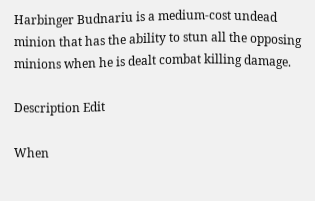Harbinger Budnariu is a medium-cost undead minion that has the ability to stun all the opposing minions when he is dealt combat killing damage.

Description Edit

When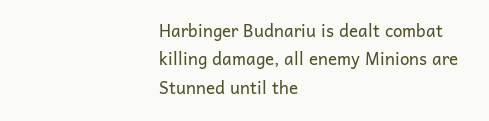Harbinger Budnariu is dealt combat killing damage, all enemy Minions are Stunned until the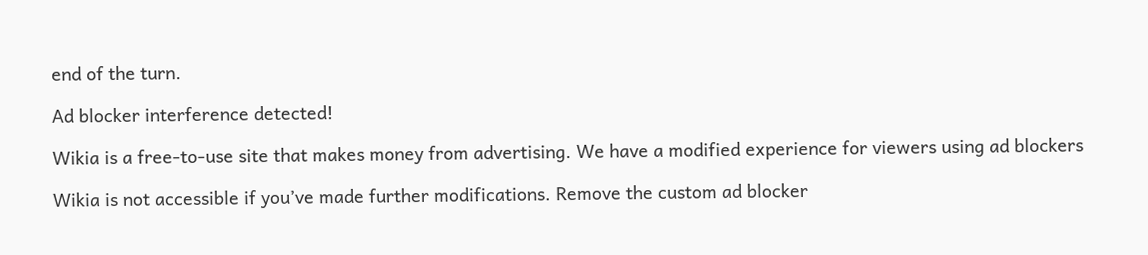end of the turn.

Ad blocker interference detected!

Wikia is a free-to-use site that makes money from advertising. We have a modified experience for viewers using ad blockers

Wikia is not accessible if you’ve made further modifications. Remove the custom ad blocker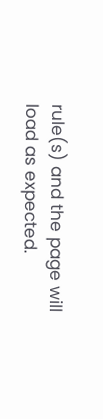rule(s) and the page will load as expected.